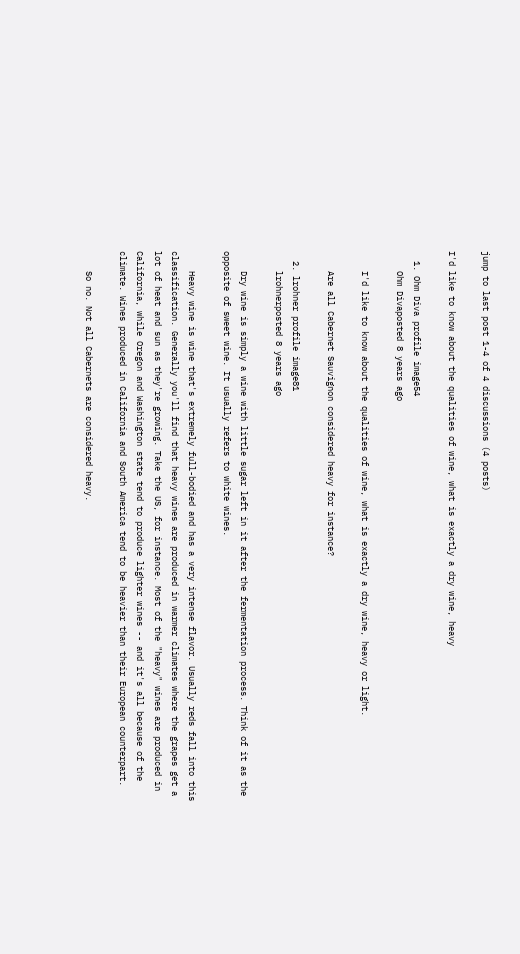jump to last post 1-4 of 4 discussions (4 posts)

I'd like to know about the qualities of wine, what is exactly a dry wine, heavy

  1. Ohm Diva profile image54
    Ohm Divaposted 8 years ago

    I'd like to know about the qualities of wine, what is exactly a dry wine, heavy or light.

    Are all Cabernet Sauvignon considered heavy for instance?

  2. lrohner profile image81
    lrohnerposted 8 years ago

    Dry wine is simply a wine with little sugar left in it after the fermentation process. Think of it as the opposite of sweet wine. It usually refers to white wines.

    Heavy wine is wine that's extremely full-bodied and has a very intense flavor. Usually reds fall into this classification. Generally you'll find that heavy wines are produced in warmer climates where the grapes get a lot of heat and sun as they're growing. Take the US, for instance. Most of the "heavy" wines are produced in California, while Oregon and Washington state tend to produce lighter wines -- and it's all because of the climate. Wines produced in California and South America tend to be heavier than their European counterpart.

    So no. Not all Cabernets are considered heavy.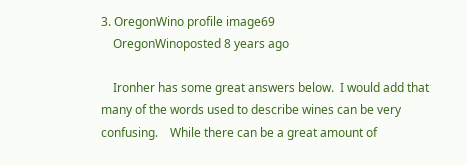3. OregonWino profile image69
    OregonWinoposted 8 years ago

    Ironher has some great answers below.  I would add that many of the words used to describe wines can be very confusing.    While there can be a great amount of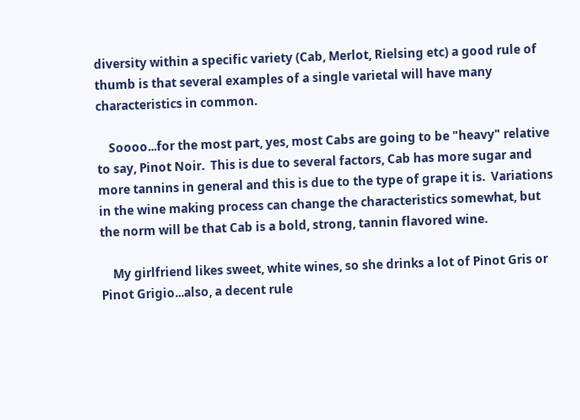diversity within a specific variety (Cab, Merlot, Rielsing etc) a good rule of thumb is that several examples of a single varietal will have many characteristics in common.

    Soooo...for the most part, yes, most Cabs are going to be "heavy" relative to say, Pinot Noir.  This is due to several factors, Cab has more sugar and more tannins in general and this is due to the type of grape it is.  Variations in the wine making process can change the characteristics somewhat, but the norm will be that Cab is a bold, strong, tannin flavored wine.

    My girlfriend likes sweet, white wines, so she drinks a lot of Pinot Gris or Pinot Grigio...also, a decent rule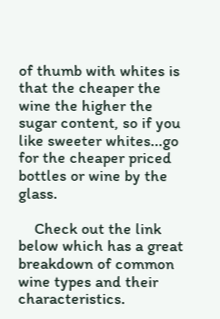of thumb with whites is that the cheaper the wine the higher the sugar content, so if you like sweeter whites...go for the cheaper priced bottles or wine by the glass.

    Check out the link below which has a great breakdown of common wine types and their characteristics.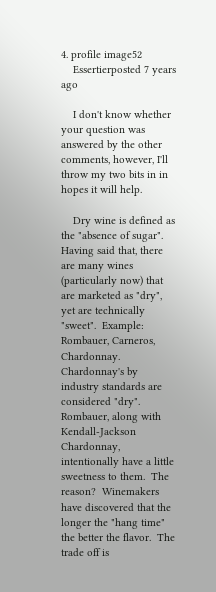4. profile image52
    Essertierposted 7 years ago

    I don't know whether your question was answered by the other comments, however, I'll throw my two bits in in hopes it will help.

    Dry wine is defined as the "absence of sugar".  Having said that, there are many wines (particularly now) that are marketed as "dry", yet are technically "sweet".  Example: Rombauer, Carneros, Chardonnay.  Chardonnay's by industry standards are considered "dry".  Rombauer, along with Kendall-Jackson Chardonnay, intentionally have a little sweetness to them.  The reason?  Winemakers have discovered that the longer the "hang time" the better the flavor.  The trade off is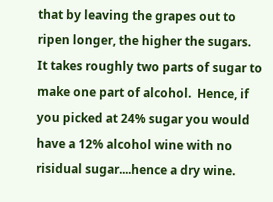that by leaving the grapes out to ripen longer, the higher the sugars.  It takes roughly two parts of sugar to make one part of alcohol.  Hence, if you picked at 24% sugar you would have a 12% alcohol wine with no risidual sugar....hence a dry wine.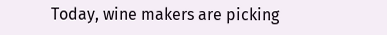Today, wine makers are picking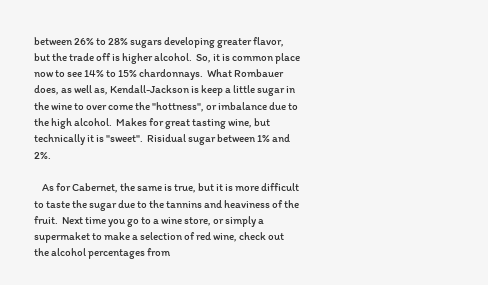between 26% to 28% sugars developing greater flavor, but the trade off is higher alcohol.  So, it is common place now to see 14% to 15% chardonnays.  What Rombauer does, as well as, Kendall-Jackson is keep a little sugar in the wine to over come the "hottness", or imbalance due to the high alcohol.  Makes for great tasting wine, but technically it is "sweet".  Risidual sugar between 1% and 2%.

    As for Cabernet, the same is true, but it is more difficult to taste the sugar due to the tannins and heaviness of the fruit.  Next time you go to a wine store, or simply a supermaket to make a selection of red wine, check out the alcohol percentages from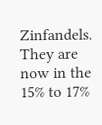Zinfandels.   They are now in the 15% to 17%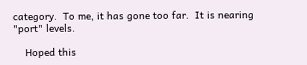category.  To me, it has gone too far.  It is nearing "port" levels.

    Hoped this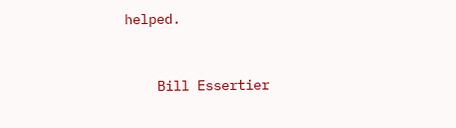helped.


    Bill Essertier